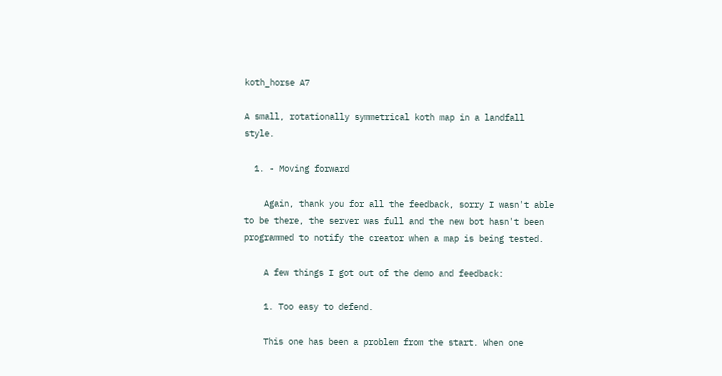koth_horse A7

A small, rotationally symmetrical koth map in a landfall style.

  1. - Moving forward

    Again, thank you for all the feedback, sorry I wasn't able to be there, the server was full and the new bot hasn't been programmed to notify the creator when a map is being tested.

    A few things I got out of the demo and feedback:

    1. Too easy to defend.

    This one has been a problem from the start. When one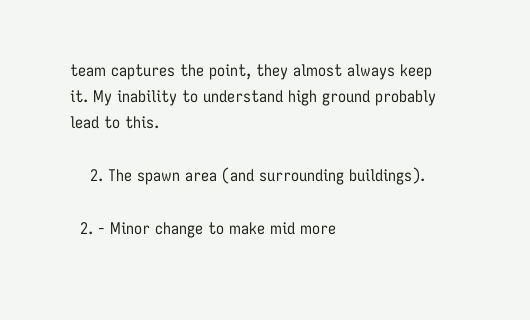team captures the point, they almost always keep it. My inability to understand high ground probably lead to this.

    2. The spawn area (and surrounding buildings).

  2. - Minor change to make mid more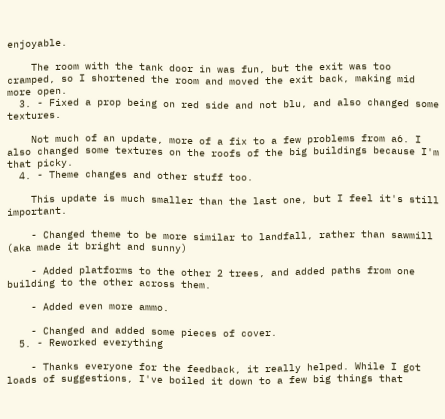enjoyable.

    The room with the tank door in was fun, but the exit was too cramped, so I shortened the room and moved the exit back, making mid more open.
  3. - Fixed a prop being on red side and not blu, and also changed some textures.

    Not much of an update, more of a fix to a few problems from a6. I also changed some textures on the roofs of the big buildings because I'm that picky.
  4. - Theme changes and other stuff too.

    This update is much smaller than the last one, but I feel it's still important.

    - Changed theme to be more similar to landfall, rather than sawmill (aka made it bright and sunny)

    - Added platforms to the other 2 trees, and added paths from one building to the other across them.

    - Added even more ammo.

    - Changed and added some pieces of cover.
  5. - Reworked everything

    - Thanks everyone for the feedback, it really helped. While I got loads of suggestions, I've boiled it down to a few big things that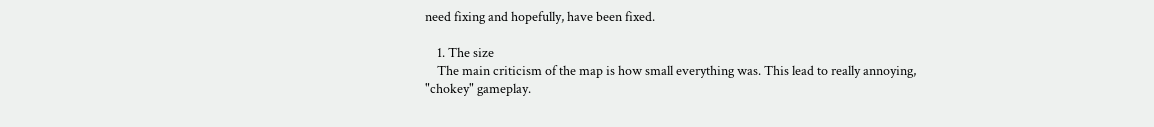need fixing and hopefully, have been fixed.

    1. The size
    The main criticism of the map is how small everything was. This lead to really annoying, "chokey" gameplay.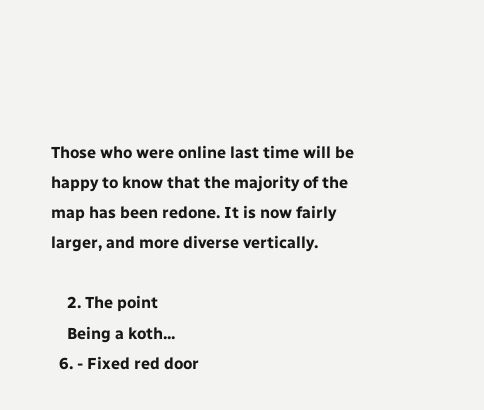Those who were online last time will be happy to know that the majority of the map has been redone. It is now fairly larger, and more diverse vertically.

    2. The point
    Being a koth...
  6. - Fixed red door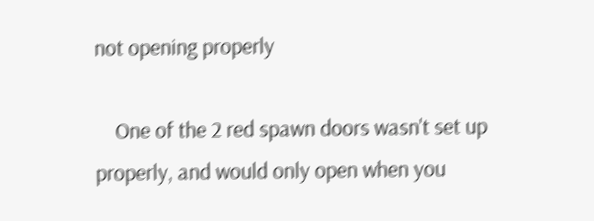not opening properly

    One of the 2 red spawn doors wasn't set up properly, and would only open when you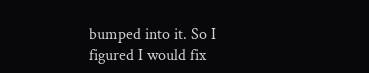bumped into it. So I figured I would fix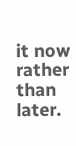it now rather than later.